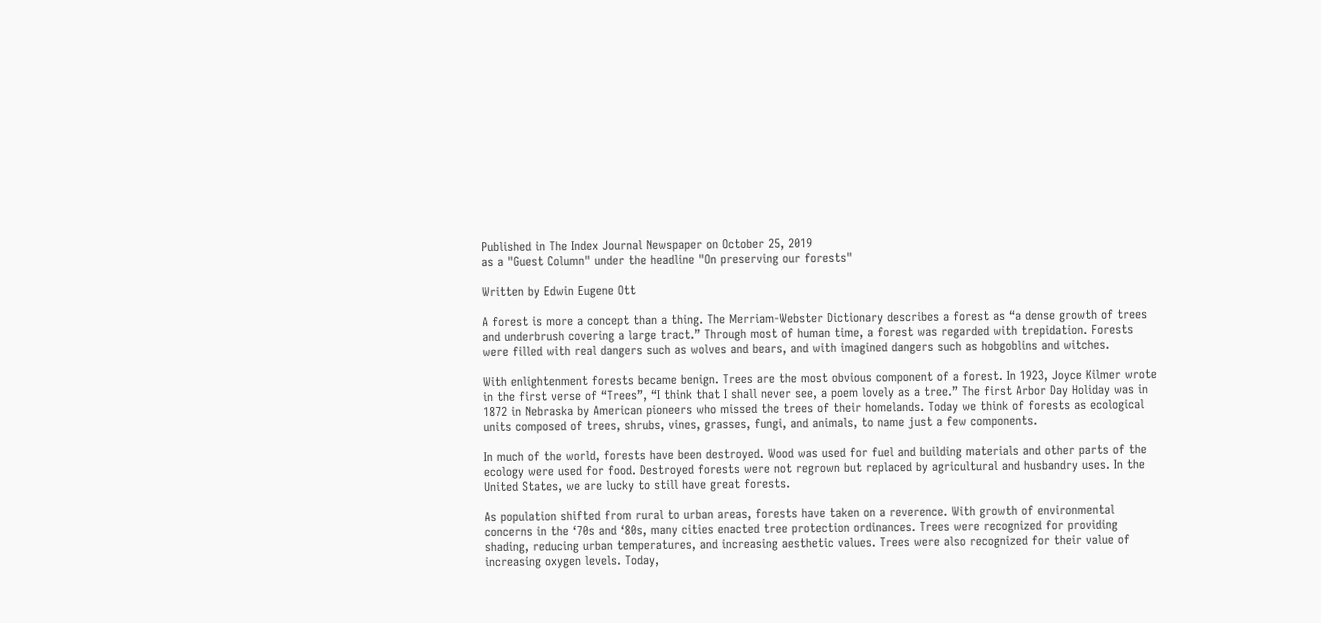Published in The Index Journal Newspaper on October 25, 2019
as a "Guest Column" under the headline "On preserving our forests"

Written by Edwin Eugene Ott

A forest is more a concept than a thing. The Merriam-Webster Dictionary describes a forest as “a dense growth of trees and underbrush covering a large tract.” Through most of human time, a forest was regarded with trepidation. Forests were filled with real dangers such as wolves and bears, and with imagined dangers such as hobgoblins and witches.

With enlightenment forests became benign. Trees are the most obvious component of a forest. In 1923, Joyce Kilmer wrote in the first verse of “Trees”, “I think that I shall never see, a poem lovely as a tree.” The first Arbor Day Holiday was in 1872 in Nebraska by American pioneers who missed the trees of their homelands. Today we think of forests as ecological units composed of trees, shrubs, vines, grasses, fungi, and animals, to name just a few components.

In much of the world, forests have been destroyed. Wood was used for fuel and building materials and other parts of the ecology were used for food. Destroyed forests were not regrown but replaced by agricultural and husbandry uses. In the United States, we are lucky to still have great forests.

As population shifted from rural to urban areas, forests have taken on a reverence. With growth of environmental concerns in the ‘70s and ‘80s, many cities enacted tree protection ordinances. Trees were recognized for providing shading, reducing urban temperatures, and increasing aesthetic values. Trees were also recognized for their value of increasing oxygen levels. Today,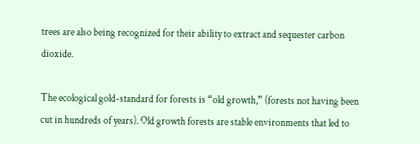trees are also being recognized for their ability to extract and sequester carbon dioxide.

The ecological gold-standard for forests is “old growth,” (forests not having been cut in hundreds of years). Old growth forests are stable environments that led to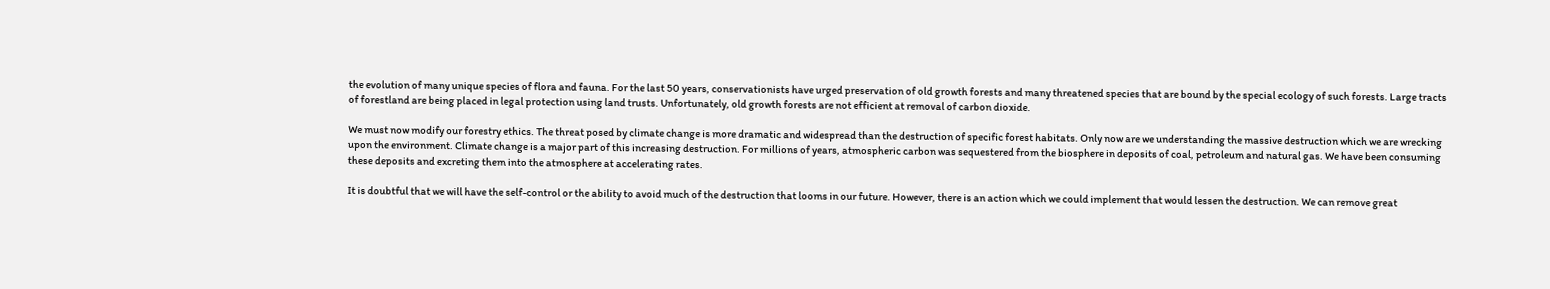the evolution of many unique species of flora and fauna. For the last 50 years, conservationists have urged preservation of old growth forests and many threatened species that are bound by the special ecology of such forests. Large tracts of forestland are being placed in legal protection using land trusts. Unfortunately, old growth forests are not efficient at removal of carbon dioxide.

We must now modify our forestry ethics. The threat posed by climate change is more dramatic and widespread than the destruction of specific forest habitats. Only now are we understanding the massive destruction which we are wrecking upon the environment. Climate change is a major part of this increasing destruction. For millions of years, atmospheric carbon was sequestered from the biosphere in deposits of coal, petroleum and natural gas. We have been consuming these deposits and excreting them into the atmosphere at accelerating rates.

It is doubtful that we will have the self-control or the ability to avoid much of the destruction that looms in our future. However, there is an action which we could implement that would lessen the destruction. We can remove great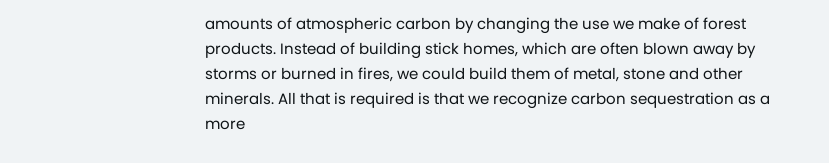amounts of atmospheric carbon by changing the use we make of forest products. Instead of building stick homes, which are often blown away by storms or burned in fires, we could build them of metal, stone and other minerals. All that is required is that we recognize carbon sequestration as a more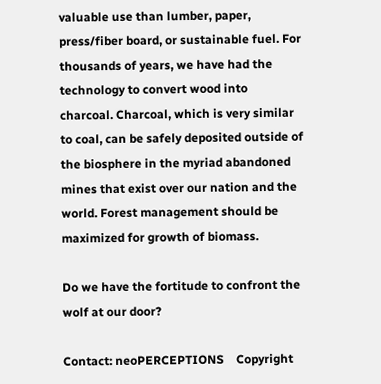valuable use than lumber, paper, press/fiber board, or sustainable fuel. For thousands of years, we have had the technology to convert wood into charcoal. Charcoal, which is very similar to coal, can be safely deposited outside of the biosphere in the myriad abandoned mines that exist over our nation and the world. Forest management should be maximized for growth of biomass.

Do we have the fortitude to confront the wolf at our door?

Contact: neoPERCEPTIONS    Copyright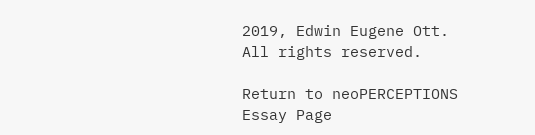2019, Edwin Eugene Ott. All rights reserved.

Return to neoPERCEPTIONS Essay Page